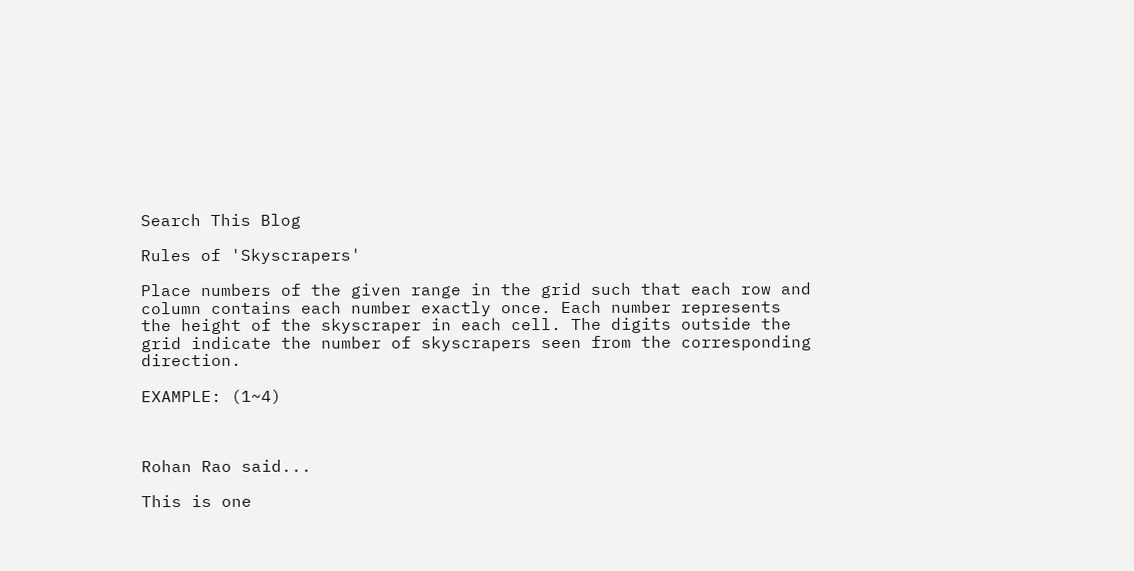Search This Blog

Rules of 'Skyscrapers'

Place numbers of the given range in the grid such that each row and column contains each number exactly once. Each number represents the height of the skyscraper in each cell. The digits outside the grid indicate the number of skyscrapers seen from the corresponding direction.

EXAMPLE: (1~4)



Rohan Rao said...

This is one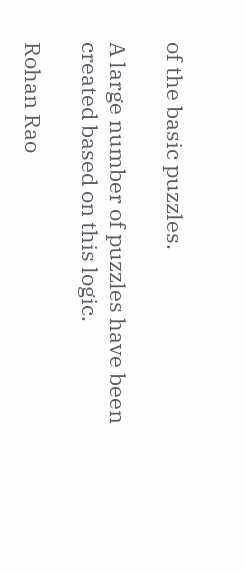of the basic puzzles.

A large number of puzzles have been created based on this logic.

Rohan Rao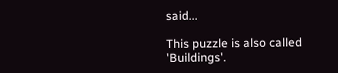said...

This puzzle is also called 'Buildings'.